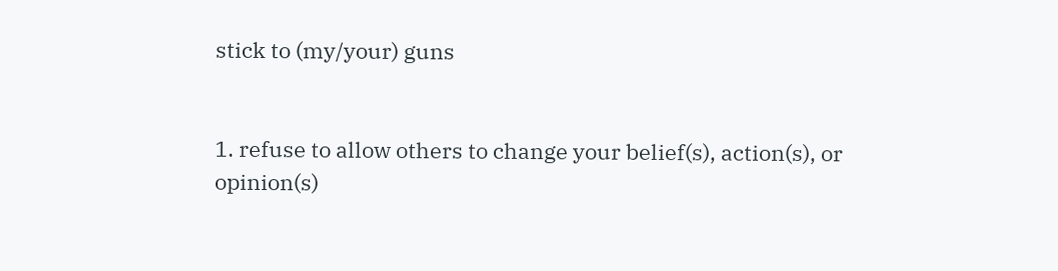stick to (my/your) guns


1. refuse to allow others to change your belief(s), action(s), or opinion(s)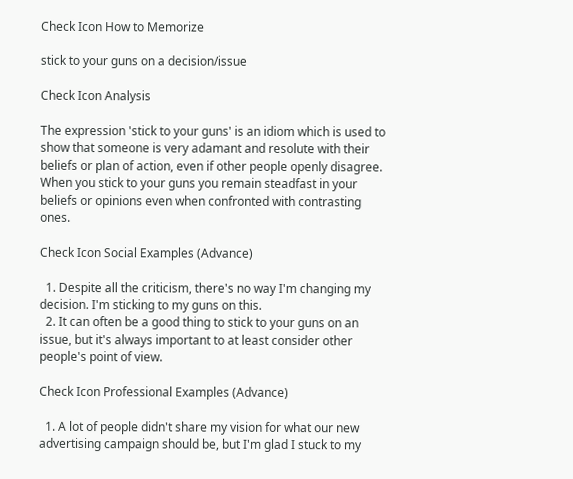Check Icon How to Memorize

stick to your guns on a decision/issue

Check Icon Analysis

The expression 'stick to your guns' is an idiom which is used to show that someone is very adamant and resolute with their beliefs or plan of action, even if other people openly disagree. When you stick to your guns you remain steadfast in your beliefs or opinions even when confronted with contrasting ones.

Check Icon Social Examples (Advance)

  1. Despite all the criticism, there's no way I'm changing my decision. I'm sticking to my guns on this.
  2. It can often be a good thing to stick to your guns on an issue, but it's always important to at least consider other people's point of view.

Check Icon Professional Examples (Advance)

  1. A lot of people didn't share my vision for what our new advertising campaign should be, but I'm glad I stuck to my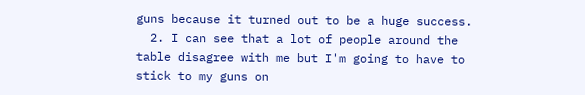guns because it turned out to be a huge success.
  2. I can see that a lot of people around the table disagree with me but I'm going to have to stick to my guns on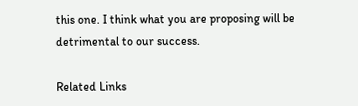this one. I think what you are proposing will be detrimental to our success.

Related Links